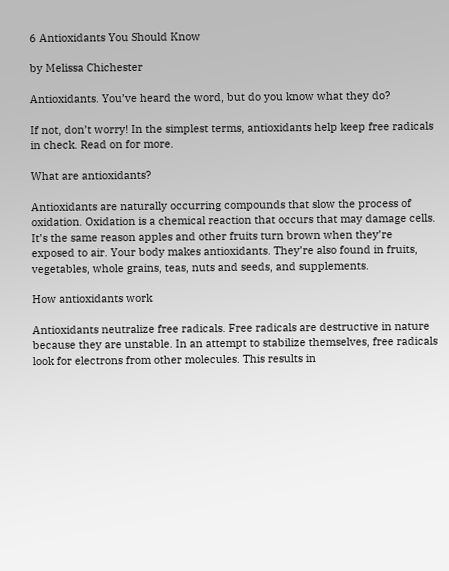6 Antioxidants You Should Know

by Melissa Chichester

Antioxidants. You’ve heard the word, but do you know what they do?

If not, don’t worry! In the simplest terms, antioxidants help keep free radicals in check. Read on for more.

What are antioxidants?

Antioxidants are naturally occurring compounds that slow the process of oxidation. Oxidation is a chemical reaction that occurs that may damage cells. It’s the same reason apples and other fruits turn brown when they’re exposed to air. Your body makes antioxidants. They’re also found in fruits, vegetables, whole grains, teas, nuts and seeds, and supplements.

How antioxidants work

Antioxidants neutralize free radicals. Free radicals are destructive in nature because they are unstable. In an attempt to stabilize themselves, free radicals look for electrons from other molecules. This results in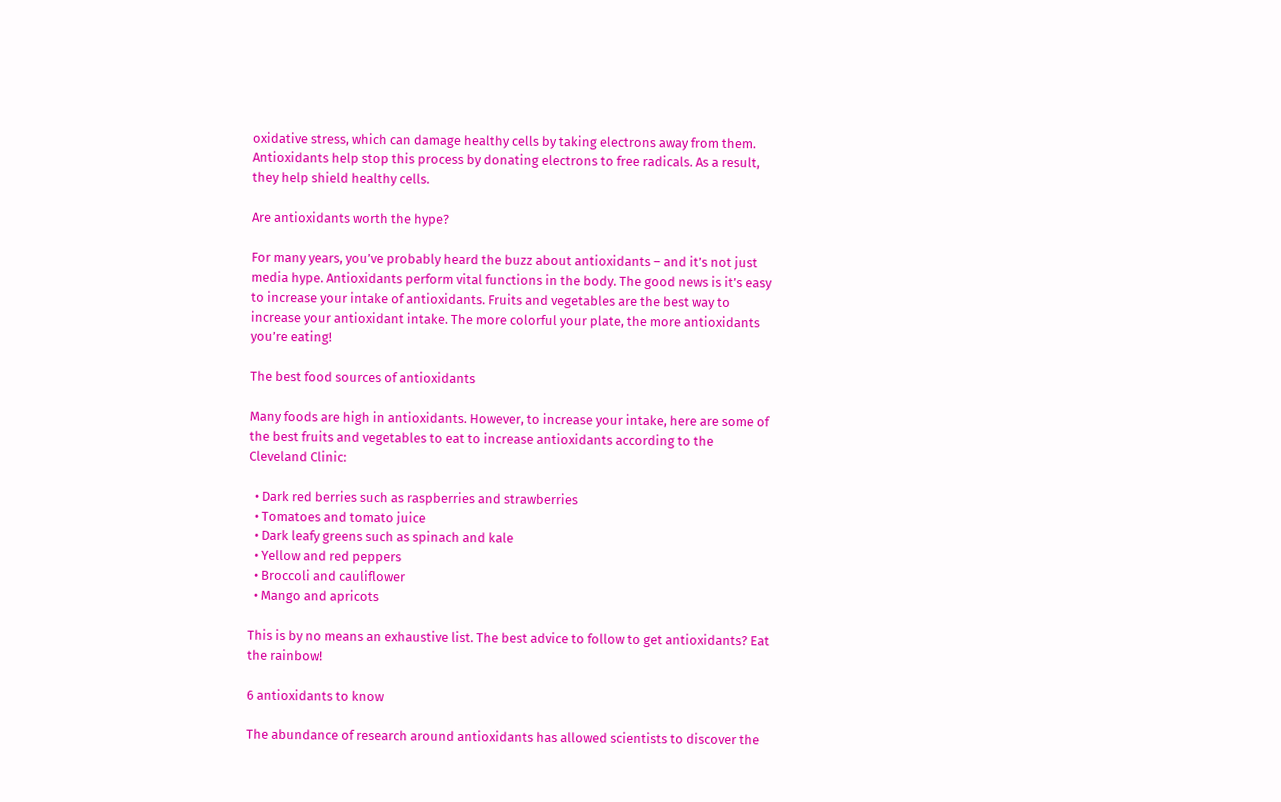oxidative stress, which can damage healthy cells by taking electrons away from them. Antioxidants help stop this process by donating electrons to free radicals. As a result, they help shield healthy cells.

Are antioxidants worth the hype?

For many years, you’ve probably heard the buzz about antioxidants – and it’s not just media hype. Antioxidants perform vital functions in the body. The good news is it’s easy to increase your intake of antioxidants. Fruits and vegetables are the best way to increase your antioxidant intake. The more colorful your plate, the more antioxidants you’re eating!

The best food sources of antioxidants

Many foods are high in antioxidants. However, to increase your intake, here are some of the best fruits and vegetables to eat to increase antioxidants according to the Cleveland Clinic:

  • Dark red berries such as raspberries and strawberries
  • Tomatoes and tomato juice
  • Dark leafy greens such as spinach and kale
  • Yellow and red peppers
  • Broccoli and cauliflower
  • Mango and apricots

This is by no means an exhaustive list. The best advice to follow to get antioxidants? Eat the rainbow!

6 antioxidants to know

The abundance of research around antioxidants has allowed scientists to discover the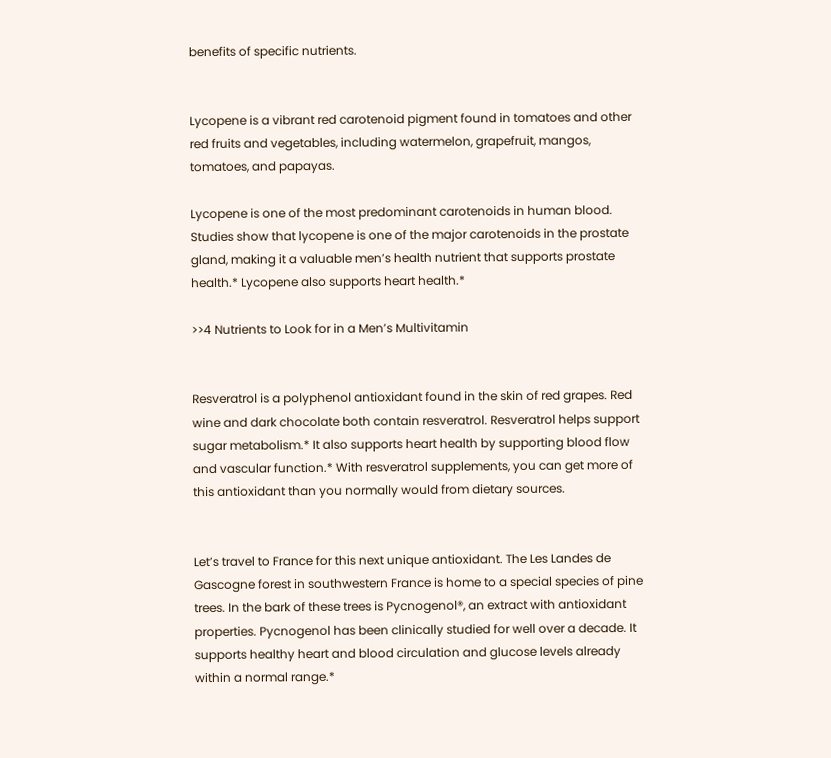benefits of specific nutrients.


Lycopene is a vibrant red carotenoid pigment found in tomatoes and other red fruits and vegetables, including watermelon, grapefruit, mangos, tomatoes, and papayas.

Lycopene is one of the most predominant carotenoids in human blood. Studies show that lycopene is one of the major carotenoids in the prostate gland, making it a valuable men’s health nutrient that supports prostate health.* Lycopene also supports heart health.*

>>4 Nutrients to Look for in a Men’s Multivitamin


Resveratrol is a polyphenol antioxidant found in the skin of red grapes. Red wine and dark chocolate both contain resveratrol. Resveratrol helps support sugar metabolism.* It also supports heart health by supporting blood flow and vascular function.* With resveratrol supplements, you can get more of this antioxidant than you normally would from dietary sources.


Let’s travel to France for this next unique antioxidant. The Les Landes de Gascogne forest in southwestern France is home to a special species of pine trees. In the bark of these trees is Pycnogenol®, an extract with antioxidant properties. Pycnogenol has been clinically studied for well over a decade. It supports healthy heart and blood circulation and glucose levels already within a normal range.*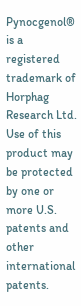Pynocgenol® is a registered trademark of Horphag Research Ltd. Use of this product may be protected by one or more U.S. patents and other international patents.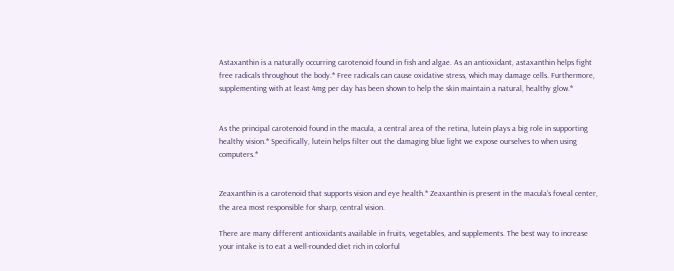Astaxanthin is a naturally occurring carotenoid found in fish and algae. As an antioxidant, astaxanthin helps fight free radicals throughout the body.* Free radicals can cause oxidative stress, which may damage cells. Furthermore, supplementing with at least 4mg per day has been shown to help the skin maintain a natural, healthy glow.*


As the principal carotenoid found in the macula, a central area of the retina, lutein plays a big role in supporting healthy vision.* Specifically, lutein helps filter out the damaging blue light we expose ourselves to when using computers.*


Zeaxanthin is a carotenoid that supports vision and eye health.* Zeaxanthin is present in the macula’s foveal center, the area most responsible for sharp, central vision.

There are many different antioxidants available in fruits, vegetables, and supplements. The best way to increase your intake is to eat a well-rounded diet rich in colorful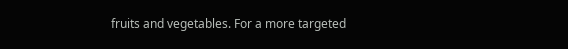fruits and vegetables. For a more targeted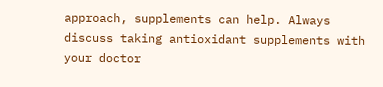approach, supplements can help. Always discuss taking antioxidant supplements with your doctor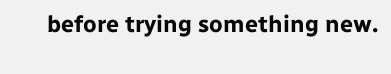before trying something new.